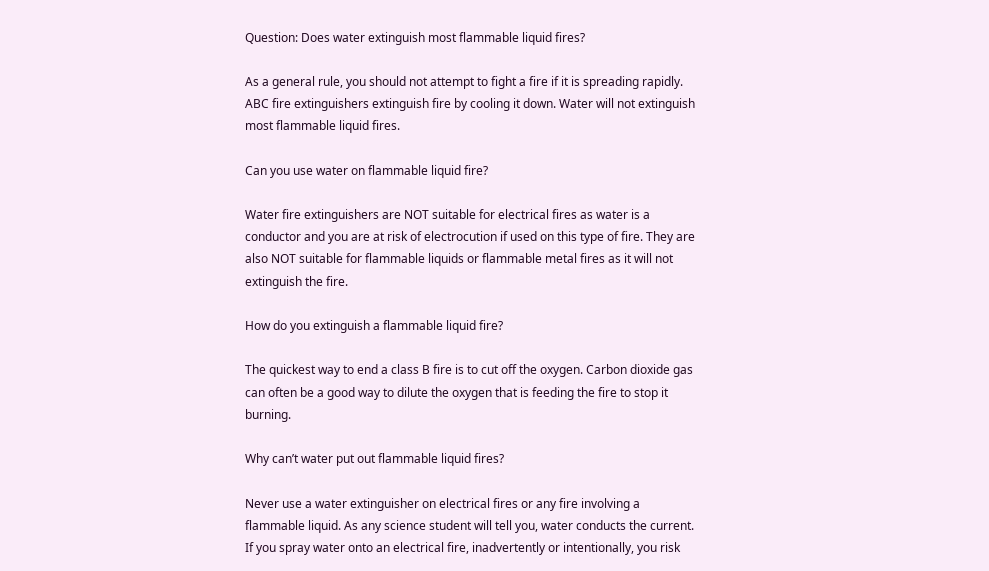Question: Does water extinguish most flammable liquid fires?

As a general rule, you should not attempt to fight a fire if it is spreading rapidly. ABC fire extinguishers extinguish fire by cooling it down. Water will not extinguish most flammable liquid fires.

Can you use water on flammable liquid fire?

Water fire extinguishers are NOT suitable for electrical fires as water is a conductor and you are at risk of electrocution if used on this type of fire. They are also NOT suitable for flammable liquids or flammable metal fires as it will not extinguish the fire.

How do you extinguish a flammable liquid fire?

The quickest way to end a class B fire is to cut off the oxygen. Carbon dioxide gas can often be a good way to dilute the oxygen that is feeding the fire to stop it burning.

Why can’t water put out flammable liquid fires?

Never use a water extinguisher on electrical fires or any fire involving a flammable liquid. As any science student will tell you, water conducts the current. If you spray water onto an electrical fire, inadvertently or intentionally, you risk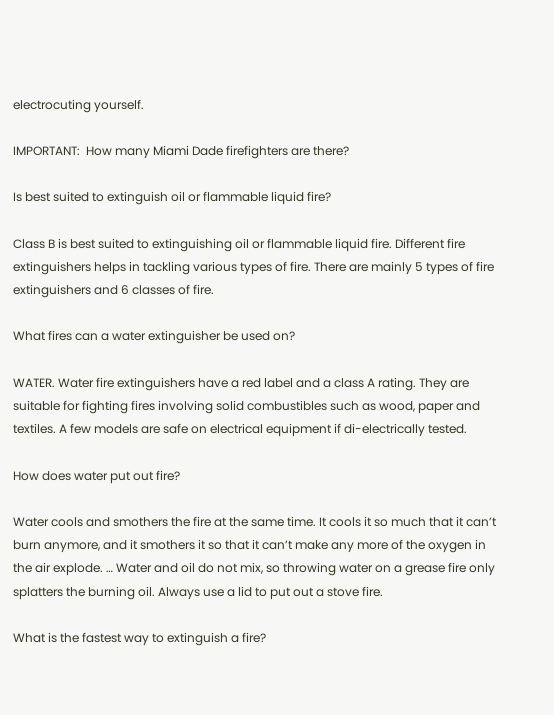electrocuting yourself.

IMPORTANT:  How many Miami Dade firefighters are there?

Is best suited to extinguish oil or flammable liquid fire?

Class B is best suited to extinguishing oil or flammable liquid fire. Different fire extinguishers helps in tackling various types of fire. There are mainly 5 types of fire extinguishers and 6 classes of fire.

What fires can a water extinguisher be used on?

WATER. Water fire extinguishers have a red label and a class A rating. They are suitable for fighting fires involving solid combustibles such as wood, paper and textiles. A few models are safe on electrical equipment if di-electrically tested.

How does water put out fire?

Water cools and smothers the fire at the same time. It cools it so much that it can’t burn anymore, and it smothers it so that it can’t make any more of the oxygen in the air explode. … Water and oil do not mix, so throwing water on a grease fire only splatters the burning oil. Always use a lid to put out a stove fire.

What is the fastest way to extinguish a fire?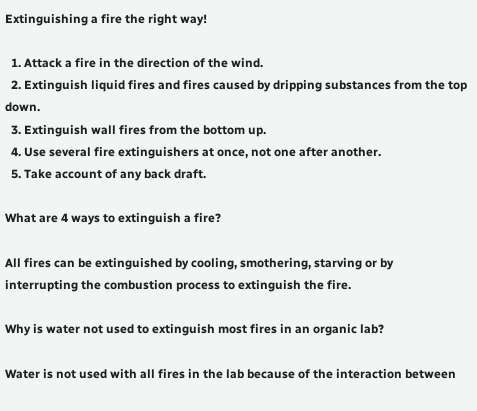Extinguishing a fire the right way!

  1. Attack a fire in the direction of the wind.
  2. Extinguish liquid fires and fires caused by dripping substances from the top down.
  3. Extinguish wall fires from the bottom up.
  4. Use several fire extinguishers at once, not one after another.
  5. Take account of any back draft.

What are 4 ways to extinguish a fire?

All fires can be extinguished by cooling, smothering, starving or by interrupting the combustion process to extinguish the fire.

Why is water not used to extinguish most fires in an organic lab?

Water is not used with all fires in the lab because of the interaction between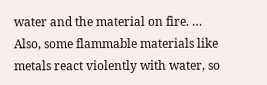water and the material on fire. … Also, some flammable materials like metals react violently with water, so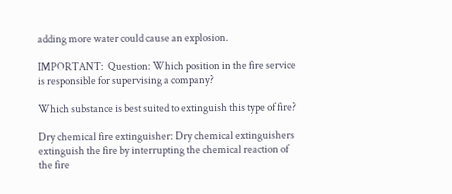adding more water could cause an explosion.

IMPORTANT:  Question: Which position in the fire service is responsible for supervising a company?

Which substance is best suited to extinguish this type of fire?

Dry chemical fire extinguisher: Dry chemical extinguishers extinguish the fire by interrupting the chemical reaction of the fire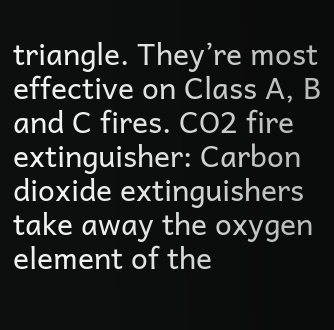triangle. They’re most effective on Class A, B and C fires. CO2 fire extinguisher: Carbon dioxide extinguishers take away the oxygen element of the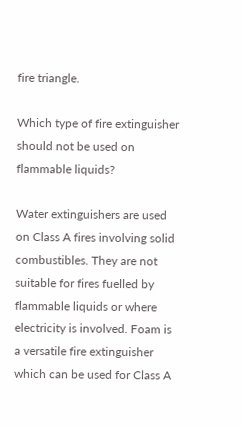fire triangle.

Which type of fire extinguisher should not be used on flammable liquids?

Water extinguishers are used on Class A fires involving solid combustibles. They are not suitable for fires fuelled by flammable liquids or where electricity is involved. Foam is a versatile fire extinguisher which can be used for Class A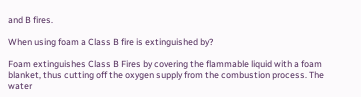and B fires.

When using foam a Class B fire is extinguished by?

Foam extinguishes Class B Fires by covering the flammable liquid with a foam blanket, thus cutting off the oxygen supply from the combustion process. The water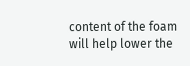content of the foam will help lower the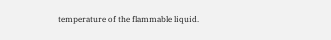temperature of the flammable liquid.